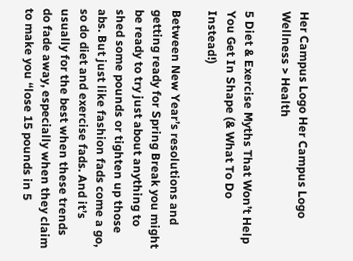Her Campus Logo Her Campus Logo
Wellness > Health

5 Diet & Exercise Myths That Won’t Help You Get In Shape (& What To Do Instead!)

Between New Year’s resolutions and getting ready for Spring Break you might be ready to try just about anything to shed some pounds or tighten up those abs. But just like fashion fads come a go, so do diet and exercise fads. And it’s usually for the best when these trends do fade away, especially when they claim to make you “lose 15 pounds in 5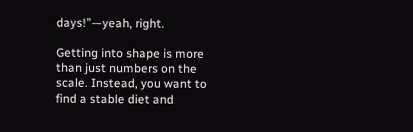days!”—yeah, right.

Getting into shape is more than just numbers on the scale. Instead, you want to find a stable diet and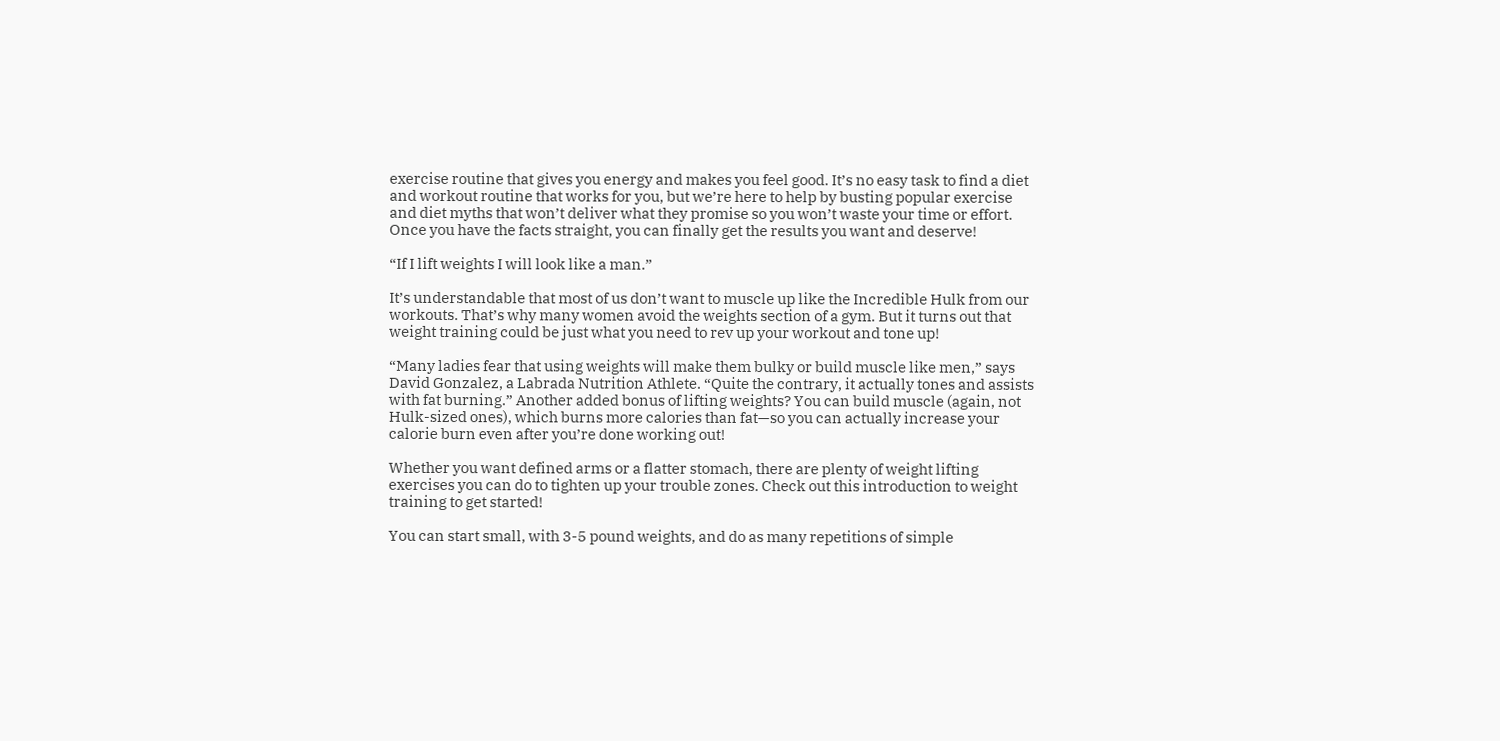exercise routine that gives you energy and makes you feel good. It’s no easy task to find a diet and workout routine that works for you, but we’re here to help by busting popular exercise and diet myths that won’t deliver what they promise so you won’t waste your time or effort. Once you have the facts straight, you can finally get the results you want and deserve!

“If I lift weights I will look like a man.”

It’s understandable that most of us don’t want to muscle up like the Incredible Hulk from our workouts. That’s why many women avoid the weights section of a gym. But it turns out that weight training could be just what you need to rev up your workout and tone up!

“Many ladies fear that using weights will make them bulky or build muscle like men,” says David Gonzalez, a Labrada Nutrition Athlete. “Quite the contrary, it actually tones and assists with fat burning.” Another added bonus of lifting weights? You can build muscle (again, not Hulk-sized ones), which burns more calories than fat—so you can actually increase your calorie burn even after you’re done working out!

Whether you want defined arms or a flatter stomach, there are plenty of weight lifting exercises you can do to tighten up your trouble zones. Check out this introduction to weight training to get started!

You can start small, with 3-5 pound weights, and do as many repetitions of simple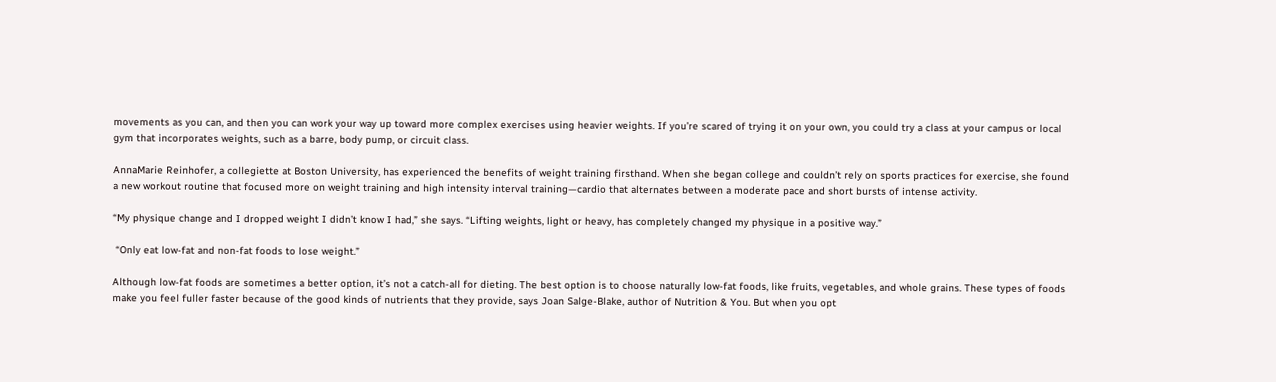movements as you can, and then you can work your way up toward more complex exercises using heavier weights. If you’re scared of trying it on your own, you could try a class at your campus or local gym that incorporates weights, such as a barre, body pump, or circuit class.

AnnaMarie Reinhofer, a collegiette at Boston University, has experienced the benefits of weight training firsthand. When she began college and couldn’t rely on sports practices for exercise, she found a new workout routine that focused more on weight training and high intensity interval training—cardio that alternates between a moderate pace and short bursts of intense activity.

“My physique change and I dropped weight I didn’t know I had,” she says. “Lifting weights, light or heavy, has completely changed my physique in a positive way.”

 “Only eat low-fat and non-fat foods to lose weight.”

Although low-fat foods are sometimes a better option, it’s not a catch-all for dieting. The best option is to choose naturally low-fat foods, like fruits, vegetables, and whole grains. These types of foods make you feel fuller faster because of the good kinds of nutrients that they provide, says Joan Salge-Blake, author of Nutrition & You. But when you opt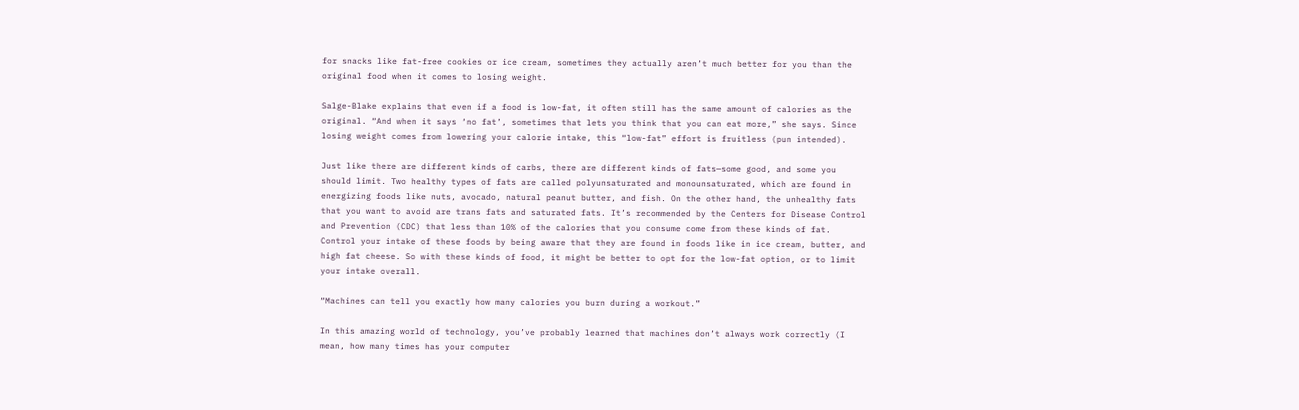for snacks like fat-free cookies or ice cream, sometimes they actually aren’t much better for you than the original food when it comes to losing weight.

Salge-Blake explains that even if a food is low-fat, it often still has the same amount of calories as the original. “And when it says ‘no fat’, sometimes that lets you think that you can eat more,” she says. Since losing weight comes from lowering your calorie intake, this “low-fat” effort is fruitless (pun intended).

Just like there are different kinds of carbs, there are different kinds of fats—some good, and some you should limit. Two healthy types of fats are called polyunsaturated and monounsaturated, which are found in energizing foods like nuts, avocado, natural peanut butter, and fish. On the other hand, the unhealthy fats that you want to avoid are trans fats and saturated fats. It’s recommended by the Centers for Disease Control and Prevention (CDC) that less than 10% of the calories that you consume come from these kinds of fat. Control your intake of these foods by being aware that they are found in foods like in ice cream, butter, and high fat cheese. So with these kinds of food, it might be better to opt for the low-fat option, or to limit your intake overall.

“Machines can tell you exactly how many calories you burn during a workout.”

In this amazing world of technology, you’ve probably learned that machines don’t always work correctly (I mean, how many times has your computer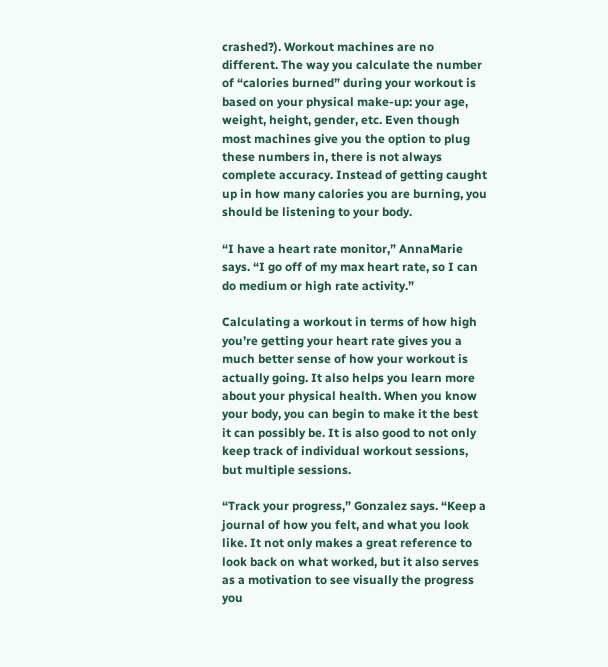crashed?). Workout machines are no different. The way you calculate the number of “calories burned” during your workout is based on your physical make-up: your age, weight, height, gender, etc. Even though most machines give you the option to plug these numbers in, there is not always complete accuracy. Instead of getting caught up in how many calories you are burning, you should be listening to your body.

“I have a heart rate monitor,” AnnaMarie says. “I go off of my max heart rate, so I can do medium or high rate activity.”

Calculating a workout in terms of how high you’re getting your heart rate gives you a much better sense of how your workout is actually going. It also helps you learn more about your physical health. When you know your body, you can begin to make it the best it can possibly be. It is also good to not only keep track of individual workout sessions, but multiple sessions.

“Track your progress,” Gonzalez says. “Keep a journal of how you felt, and what you look like. It not only makes a great reference to look back on what worked, but it also serves as a motivation to see visually the progress you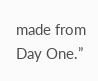made from Day One.”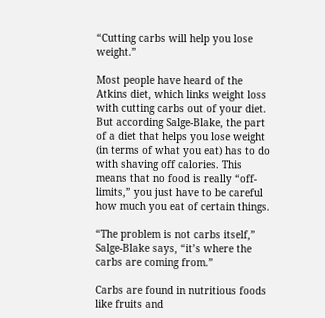“Cutting carbs will help you lose weight.”

Most people have heard of the Atkins diet, which links weight loss with cutting carbs out of your diet. But according Salge-Blake, the part of a diet that helps you lose weight (in terms of what you eat) has to do with shaving off calories. This means that no food is really “off-limits,” you just have to be careful how much you eat of certain things.

“The problem is not carbs itself,” Salge-Blake says, “it’s where the carbs are coming from.”

Carbs are found in nutritious foods like fruits and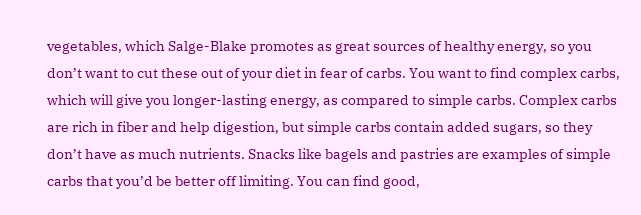vegetables, which Salge-Blake promotes as great sources of healthy energy, so you don’t want to cut these out of your diet in fear of carbs. You want to find complex carbs, which will give you longer-lasting energy, as compared to simple carbs. Complex carbs are rich in fiber and help digestion, but simple carbs contain added sugars, so they don’t have as much nutrients. Snacks like bagels and pastries are examples of simple carbs that you’d be better off limiting. You can find good,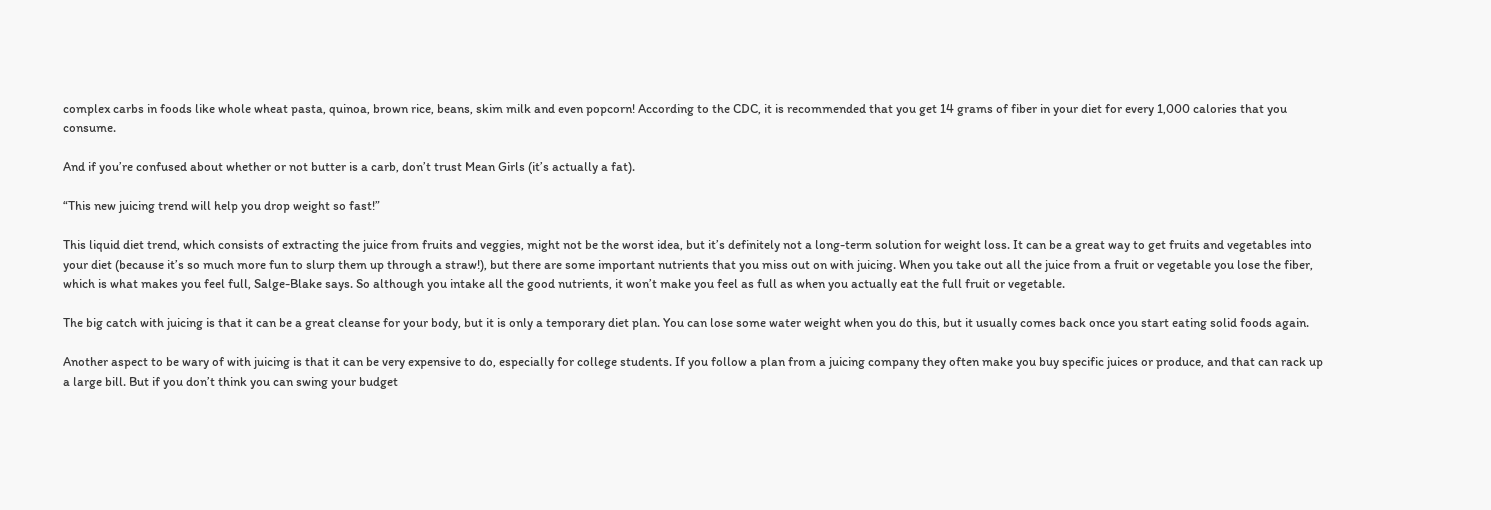complex carbs in foods like whole wheat pasta, quinoa, brown rice, beans, skim milk and even popcorn! According to the CDC, it is recommended that you get 14 grams of fiber in your diet for every 1,000 calories that you consume.

And if you’re confused about whether or not butter is a carb, don’t trust Mean Girls (it’s actually a fat).

“This new juicing trend will help you drop weight so fast!”

This liquid diet trend, which consists of extracting the juice from fruits and veggies, might not be the worst idea, but it’s definitely not a long-term solution for weight loss. It can be a great way to get fruits and vegetables into your diet (because it’s so much more fun to slurp them up through a straw!), but there are some important nutrients that you miss out on with juicing. When you take out all the juice from a fruit or vegetable you lose the fiber, which is what makes you feel full, Salge-Blake says. So although you intake all the good nutrients, it won’t make you feel as full as when you actually eat the full fruit or vegetable.

The big catch with juicing is that it can be a great cleanse for your body, but it is only a temporary diet plan. You can lose some water weight when you do this, but it usually comes back once you start eating solid foods again.

Another aspect to be wary of with juicing is that it can be very expensive to do, especially for college students. If you follow a plan from a juicing company they often make you buy specific juices or produce, and that can rack up a large bill. But if you don’t think you can swing your budget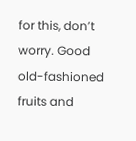for this, don’t worry. Good old-fashioned fruits and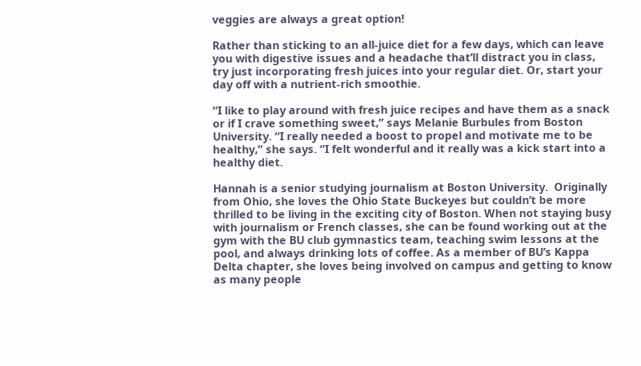veggies are always a great option!

Rather than sticking to an all-juice diet for a few days, which can leave you with digestive issues and a headache that’ll distract you in class, try just incorporating fresh juices into your regular diet. Or, start your day off with a nutrient-rich smoothie.

“I like to play around with fresh juice recipes and have them as a snack or if I crave something sweet,” says Melanie Burbules from Boston University. “I really needed a boost to propel and motivate me to be healthy,” she says. “I felt wonderful and it really was a kick start into a healthy diet.

Hannah is a senior studying journalism at Boston University.  Originally from Ohio, she loves the Ohio State Buckeyes but couldn’t be more thrilled to be living in the exciting city of Boston. When not staying busy with journalism or French classes, she can be found working out at the gym with the BU club gymnastics team, teaching swim lessons at the pool, and always drinking lots of coffee. As a member of BU’s Kappa Delta chapter, she loves being involved on campus and getting to know as many people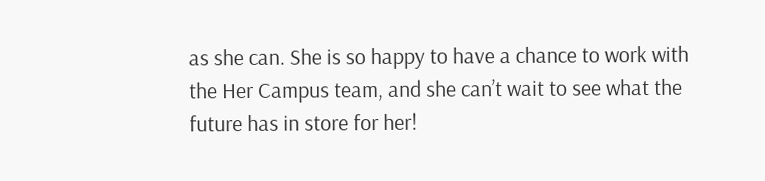as she can. She is so happy to have a chance to work with the Her Campus team, and she can’t wait to see what the future has in store for her!